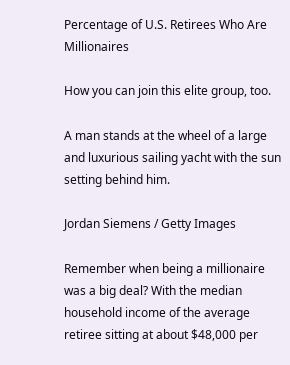Percentage of U.S. Retirees Who Are Millionaires

How you can join this elite group, too.

A man stands at the wheel of a large and luxurious sailing yacht with the sun setting behind him.

Jordan Siemens / Getty Images

Remember when being a millionaire was a big deal? With the median household income of the average retiree sitting at about $48,000 per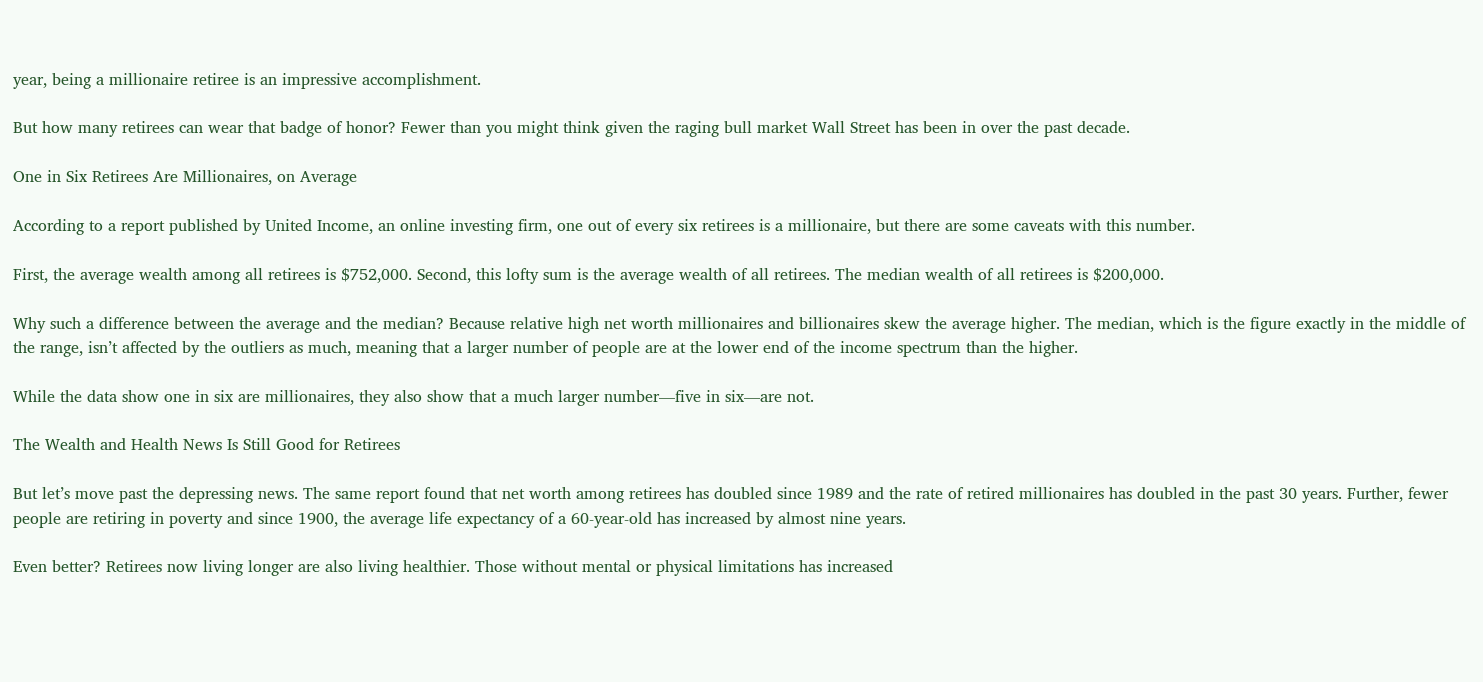year, being a millionaire retiree is an impressive accomplishment.

But how many retirees can wear that badge of honor? Fewer than you might think given the raging bull market Wall Street has been in over the past decade.

One in Six Retirees Are Millionaires, on Average

According to a report published by United Income, an online investing firm, one out of every six retirees is a millionaire, but there are some caveats with this number.

First, the average wealth among all retirees is $752,000. Second, this lofty sum is the average wealth of all retirees. The median wealth of all retirees is $200,000.

Why such a difference between the average and the median? Because relative high net worth millionaires and billionaires skew the average higher. The median, which is the figure exactly in the middle of the range, isn’t affected by the outliers as much, meaning that a larger number of people are at the lower end of the income spectrum than the higher.

While the data show one in six are millionaires, they also show that a much larger number—five in six—are not.

The Wealth and Health News Is Still Good for Retirees

But let’s move past the depressing news. The same report found that net worth among retirees has doubled since 1989 and the rate of retired millionaires has doubled in the past 30 years. Further, fewer people are retiring in poverty and since 1900, the average life expectancy of a 60-year-old has increased by almost nine years.

Even better? Retirees now living longer are also living healthier. Those without mental or physical limitations has increased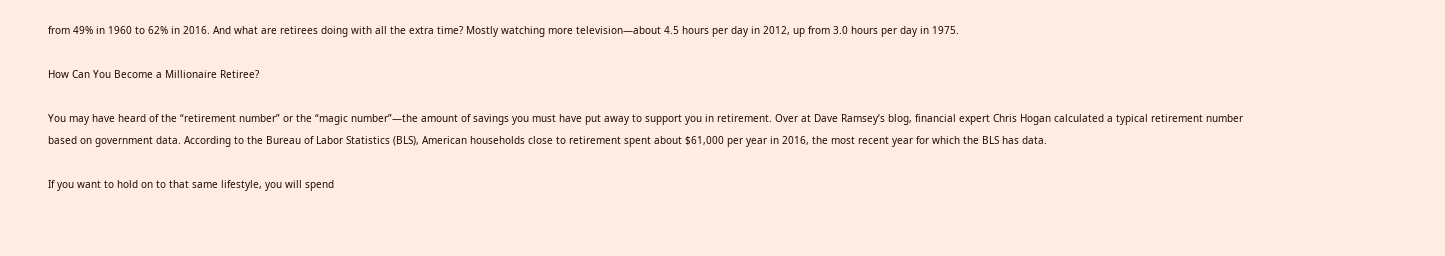from 49% in 1960 to 62% in 2016. And what are retirees doing with all the extra time? Mostly watching more television—about 4.5 hours per day in 2012, up from 3.0 hours per day in 1975.

How Can You Become a Millionaire Retiree?

You may have heard of the “retirement number” or the “magic number”—the amount of savings you must have put away to support you in retirement. Over at Dave Ramsey’s blog, financial expert Chris Hogan calculated a typical retirement number based on government data. According to the Bureau of Labor Statistics (BLS), American households close to retirement spent about $61,000 per year in 2016, the most recent year for which the BLS has data.

If you want to hold on to that same lifestyle, you will spend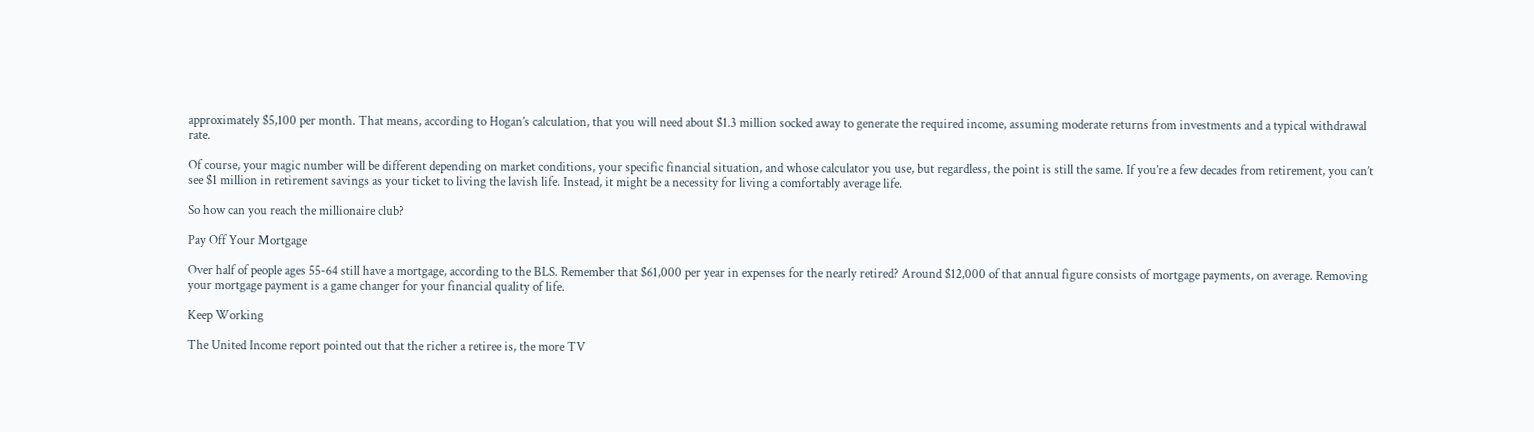approximately $5,100 per month. That means, according to Hogan’s calculation, that you will need about $1.3 million socked away to generate the required income, assuming moderate returns from investments and a typical withdrawal rate.

Of course, your magic number will be different depending on market conditions, your specific financial situation, and whose calculator you use, but regardless, the point is still the same. If you’re a few decades from retirement, you can’t see $1 million in retirement savings as your ticket to living the lavish life. Instead, it might be a necessity for living a comfortably average life.

So how can you reach the millionaire club?

Pay Off Your Mortgage

Over half of people ages 55-64 still have a mortgage, according to the BLS. Remember that $61,000 per year in expenses for the nearly retired? Around $12,000 of that annual figure consists of mortgage payments, on average. Removing your mortgage payment is a game changer for your financial quality of life.

Keep Working

The United Income report pointed out that the richer a retiree is, the more TV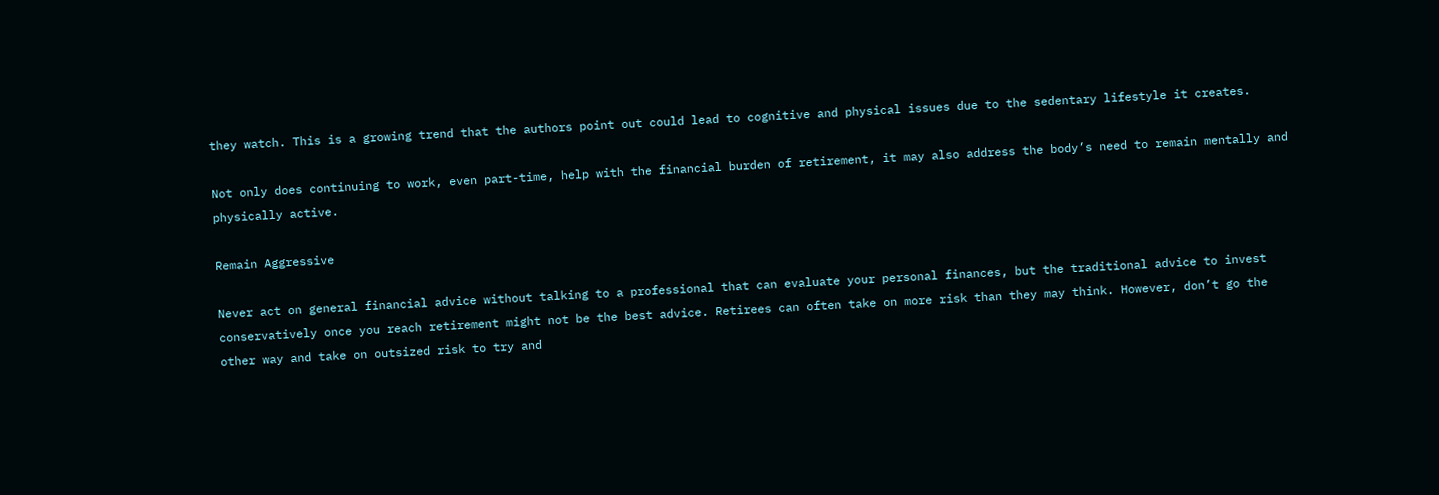they watch. This is a growing trend that the authors point out could lead to cognitive and physical issues due to the sedentary lifestyle it creates.

Not only does continuing to work, even part-time, help with the financial burden of retirement, it may also address the body’s need to remain mentally and physically active.

Remain Aggressive

Never act on general financial advice without talking to a professional that can evaluate your personal finances, but the traditional advice to invest conservatively once you reach retirement might not be the best advice. Retirees can often take on more risk than they may think. However, don’t go the other way and take on outsized risk to try and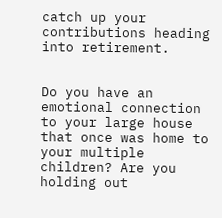catch up your contributions heading into retirement.


Do you have an emotional connection to your large house that once was home to your multiple children? Are you holding out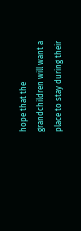hope that the grandchildren will want a place to stay during their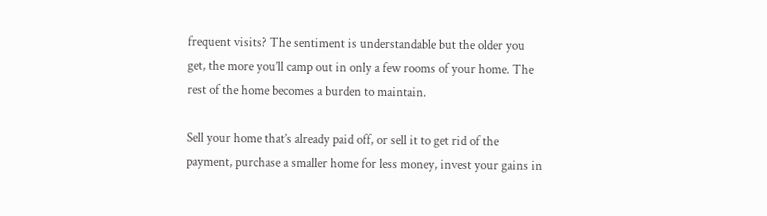frequent visits? The sentiment is understandable but the older you get, the more you’ll camp out in only a few rooms of your home. The rest of the home becomes a burden to maintain.

Sell your home that’s already paid off, or sell it to get rid of the payment, purchase a smaller home for less money, invest your gains in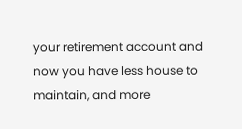your retirement account and now you have less house to maintain, and more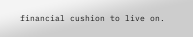financial cushion to live on.